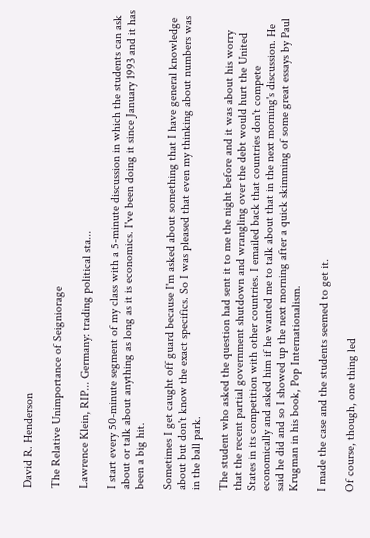David R. Henderson

The Relative Unimportance of Seigniorage

Lawrence Klein, RIP... Germany: trading political sta...

I start every 50-minute segment of my class with a 5-minute discussion in which the students can ask about or talk about anything as long as it is economics. I've been doing it since January 1993 and it has been a big hit.

Sometimes I get caught off guard because I'm asked about something that I have general knowledge about but don't know the exact specifics. So I was pleased that even my thinking about numbers was in the ball park.

The student who asked the question had sent it to me the night before and it was about his worry that the recent partial government shutdown and wrangling over the debt would hurt the United States in its competition with other countries. I emailed back that countries don't compete economically and asked him if he wanted me to talk about that in the next morning's discussion. He said he did and so I showed up the next morning after a quick skimming of some great essays by Paul Krugman in his book, Pop Internationalism.

I made the case and the students seemed to get it.

Of course, though, one thing led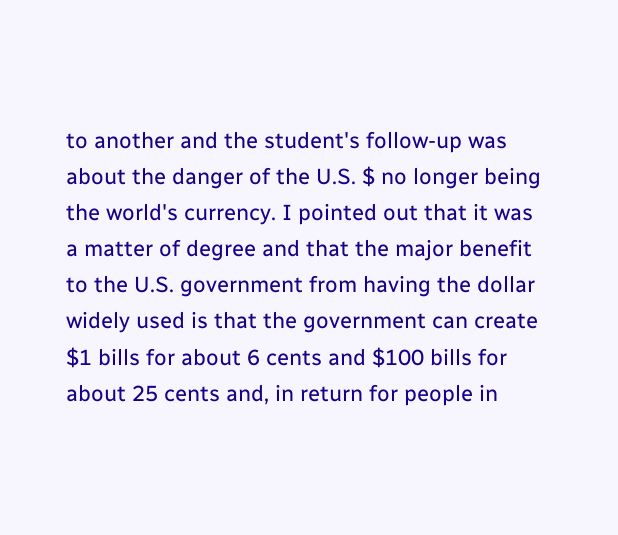to another and the student's follow-up was about the danger of the U.S. $ no longer being the world's currency. I pointed out that it was a matter of degree and that the major benefit to the U.S. government from having the dollar widely used is that the government can create $1 bills for about 6 cents and $100 bills for about 25 cents and, in return for people in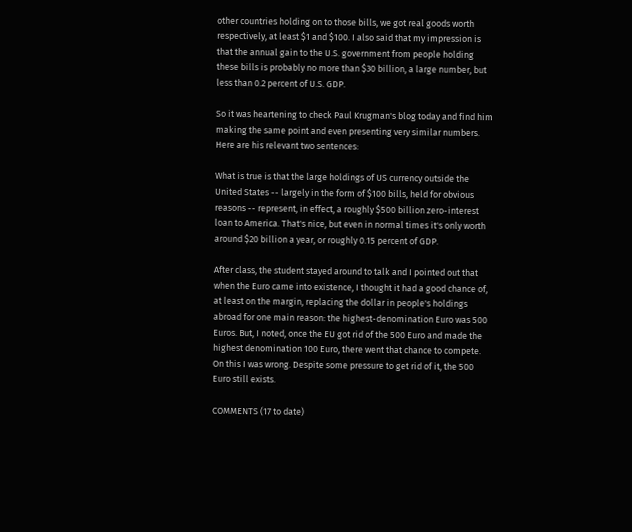other countries holding on to those bills, we got real goods worth respectively, at least $1 and $100. I also said that my impression is that the annual gain to the U.S. government from people holding these bills is probably no more than $30 billion, a large number, but less than 0.2 percent of U.S. GDP.

So it was heartening to check Paul Krugman's blog today and find him making the same point and even presenting very similar numbers. Here are his relevant two sentences:

What is true is that the large holdings of US currency outside the United States -- largely in the form of $100 bills, held for obvious reasons -- represent, in effect, a roughly $500 billion zero-interest loan to America. That's nice, but even in normal times it's only worth around $20 billion a year, or roughly 0.15 percent of GDP.

After class, the student stayed around to talk and I pointed out that when the Euro came into existence, I thought it had a good chance of, at least on the margin, replacing the dollar in people's holdings abroad for one main reason: the highest-denomination Euro was 500 Euros. But, I noted, once the EU got rid of the 500 Euro and made the highest denomination 100 Euro, there went that chance to compete. On this I was wrong. Despite some pressure to get rid of it, the 500 Euro still exists.

COMMENTS (17 to date)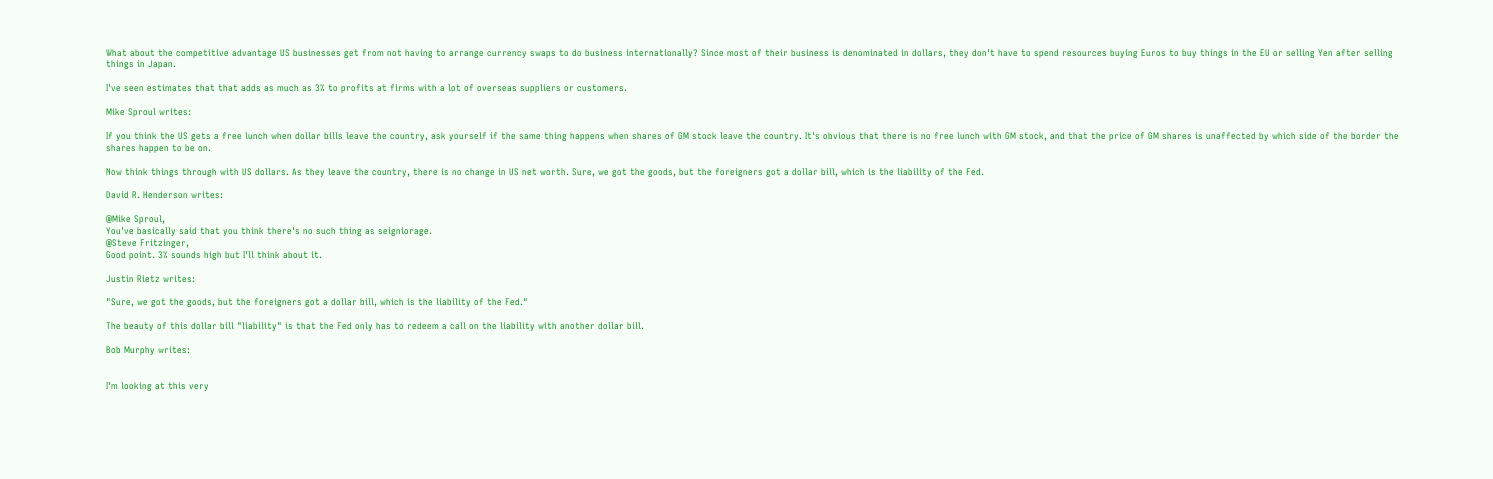What about the competitive advantage US businesses get from not having to arrange currency swaps to do business internationally? Since most of their business is denominated in dollars, they don't have to spend resources buying Euros to buy things in the EU or selling Yen after selling things in Japan.

I've seen estimates that that adds as much as 3% to profits at firms with a lot of overseas suppliers or customers.

Mike Sproul writes:

If you think the US gets a free lunch when dollar bills leave the country, ask yourself if the same thing happens when shares of GM stock leave the country. It's obvious that there is no free lunch with GM stock, and that the price of GM shares is unaffected by which side of the border the shares happen to be on.

Now think things through with US dollars. As they leave the country, there is no change in US net worth. Sure, we got the goods, but the foreigners got a dollar bill, which is the liability of the Fed.

David R. Henderson writes:

@Mike Sproul,
You've basically said that you think there's no such thing as seigniorage.
@Steve Fritzinger,
Good point. 3% sounds high but I'll think about it.

Justin Rietz writes:

"Sure, we got the goods, but the foreigners got a dollar bill, which is the liability of the Fed."

The beauty of this dollar bill "liability" is that the Fed only has to redeem a call on the liability with another dollar bill.

Bob Murphy writes:


I'm looking at this very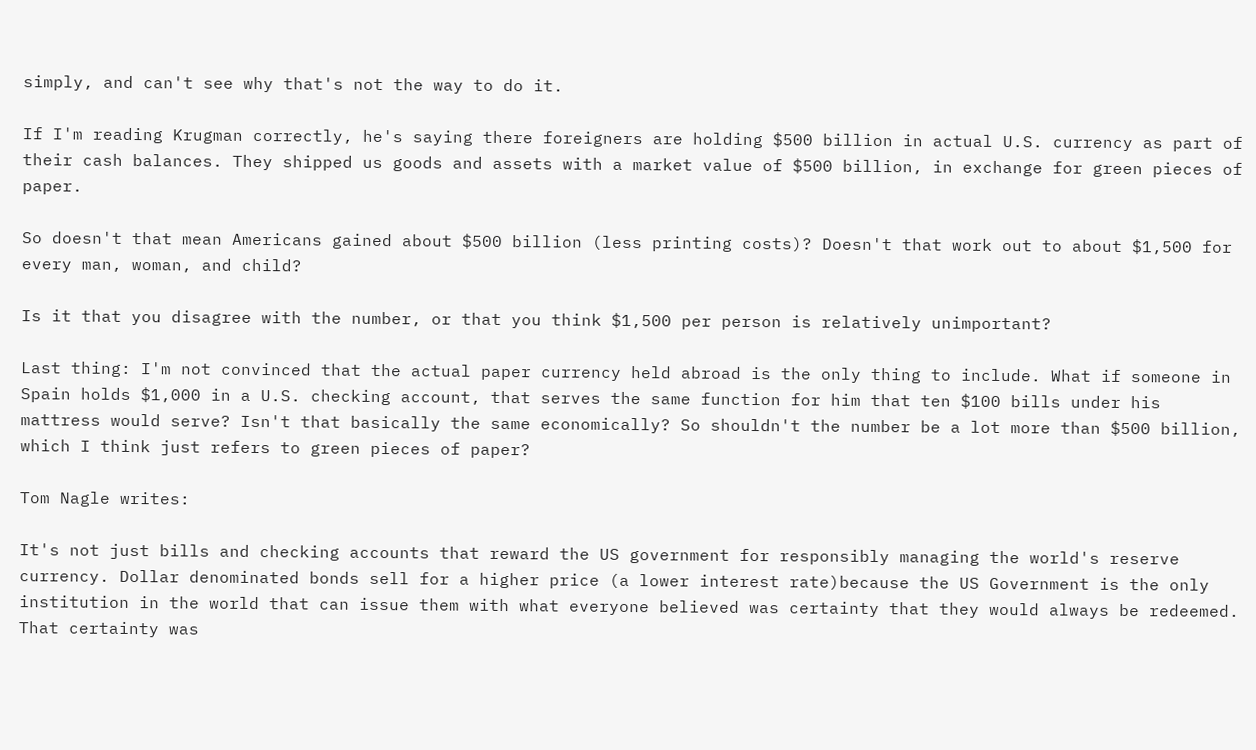simply, and can't see why that's not the way to do it.

If I'm reading Krugman correctly, he's saying there foreigners are holding $500 billion in actual U.S. currency as part of their cash balances. They shipped us goods and assets with a market value of $500 billion, in exchange for green pieces of paper.

So doesn't that mean Americans gained about $500 billion (less printing costs)? Doesn't that work out to about $1,500 for every man, woman, and child?

Is it that you disagree with the number, or that you think $1,500 per person is relatively unimportant?

Last thing: I'm not convinced that the actual paper currency held abroad is the only thing to include. What if someone in Spain holds $1,000 in a U.S. checking account, that serves the same function for him that ten $100 bills under his mattress would serve? Isn't that basically the same economically? So shouldn't the number be a lot more than $500 billion, which I think just refers to green pieces of paper?

Tom Nagle writes:

It's not just bills and checking accounts that reward the US government for responsibly managing the world's reserve currency. Dollar denominated bonds sell for a higher price (a lower interest rate)because the US Government is the only institution in the world that can issue them with what everyone believed was certainty that they would always be redeemed. That certainty was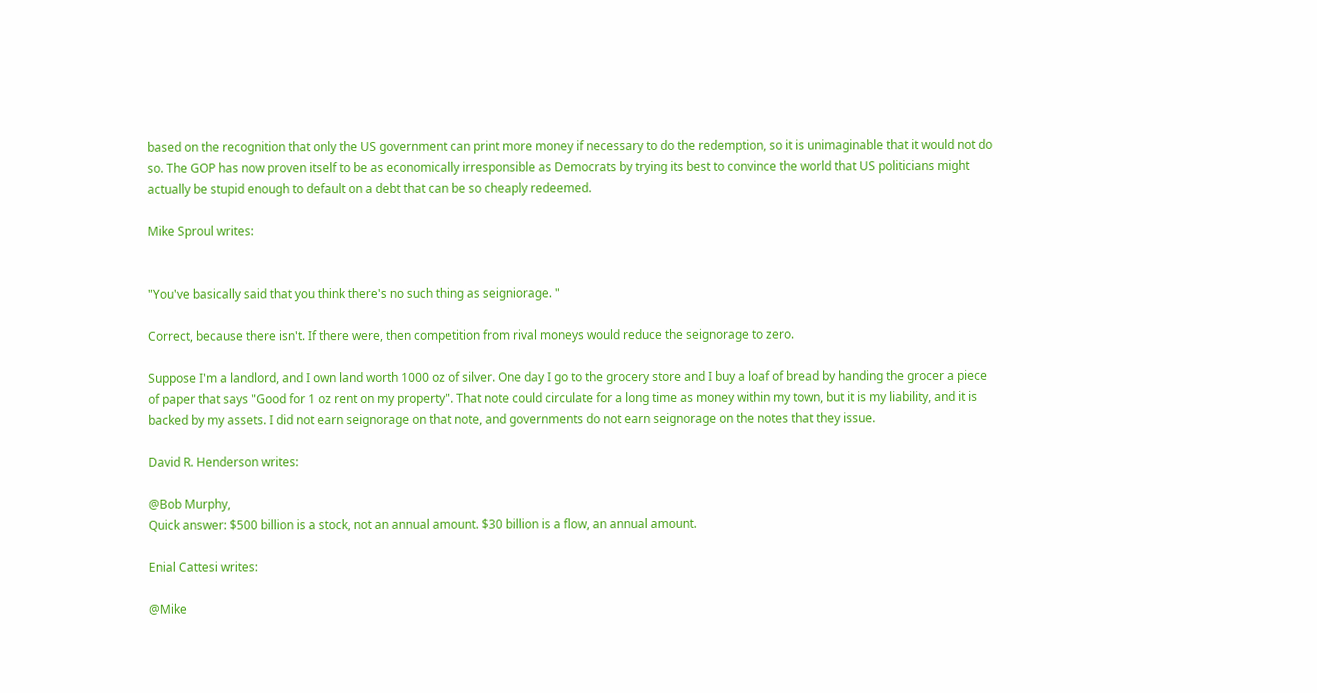based on the recognition that only the US government can print more money if necessary to do the redemption, so it is unimaginable that it would not do so. The GOP has now proven itself to be as economically irresponsible as Democrats by trying its best to convince the world that US politicians might actually be stupid enough to default on a debt that can be so cheaply redeemed.

Mike Sproul writes:


"You've basically said that you think there's no such thing as seigniorage. "

Correct, because there isn't. If there were, then competition from rival moneys would reduce the seignorage to zero.

Suppose I'm a landlord, and I own land worth 1000 oz of silver. One day I go to the grocery store and I buy a loaf of bread by handing the grocer a piece of paper that says "Good for 1 oz rent on my property". That note could circulate for a long time as money within my town, but it is my liability, and it is backed by my assets. I did not earn seignorage on that note, and governments do not earn seignorage on the notes that they issue.

David R. Henderson writes:

@Bob Murphy,
Quick answer: $500 billion is a stock, not an annual amount. $30 billion is a flow, an annual amount.

Enial Cattesi writes:

@Mike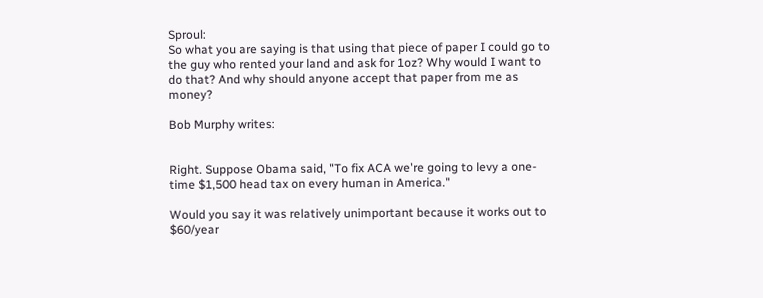Sproul:
So what you are saying is that using that piece of paper I could go to the guy who rented your land and ask for 1oz? Why would I want to do that? And why should anyone accept that paper from me as money?

Bob Murphy writes:


Right. Suppose Obama said, "To fix ACA we're going to levy a one-time $1,500 head tax on every human in America."

Would you say it was relatively unimportant because it works out to $60/year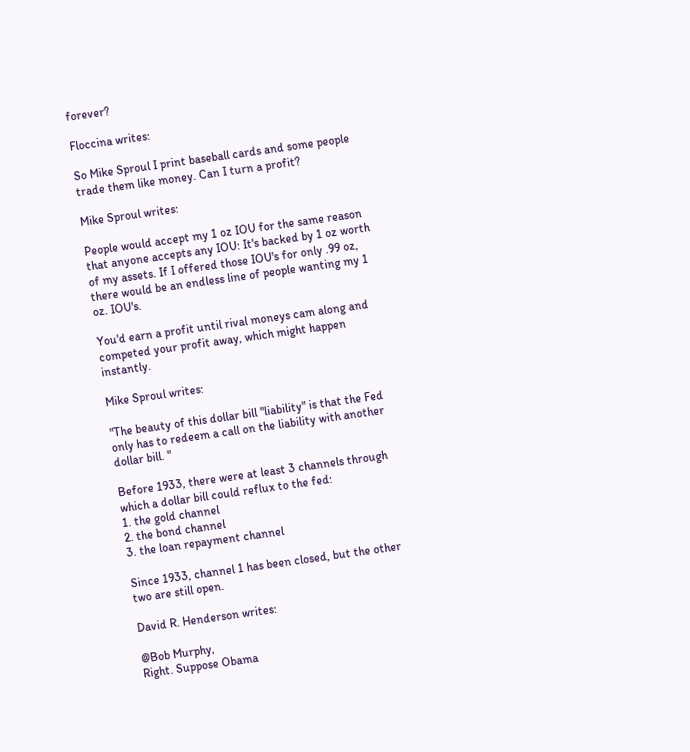forever?

Floccina writes:

So Mike Sproul I print baseball cards and some people trade them like money. Can I turn a profit?

Mike Sproul writes:

People would accept my 1 oz IOU for the same reason that anyone accepts any IOU: It's backed by 1 oz worth of my assets. If I offered those IOU's for only .99 oz, there would be an endless line of people wanting my 1 oz. IOU's.

You'd earn a profit until rival moneys cam along and competed your profit away, which might happen instantly.

Mike Sproul writes:

"The beauty of this dollar bill "liability" is that the Fed only has to redeem a call on the liability with another dollar bill. "

Before 1933, there were at least 3 channels through which a dollar bill could reflux to the fed:
1. the gold channel
2. the bond channel
3. the loan repayment channel

Since 1933, channel 1 has been closed, but the other two are still open.

David R. Henderson writes:

@Bob Murphy,
Right. Suppose Obama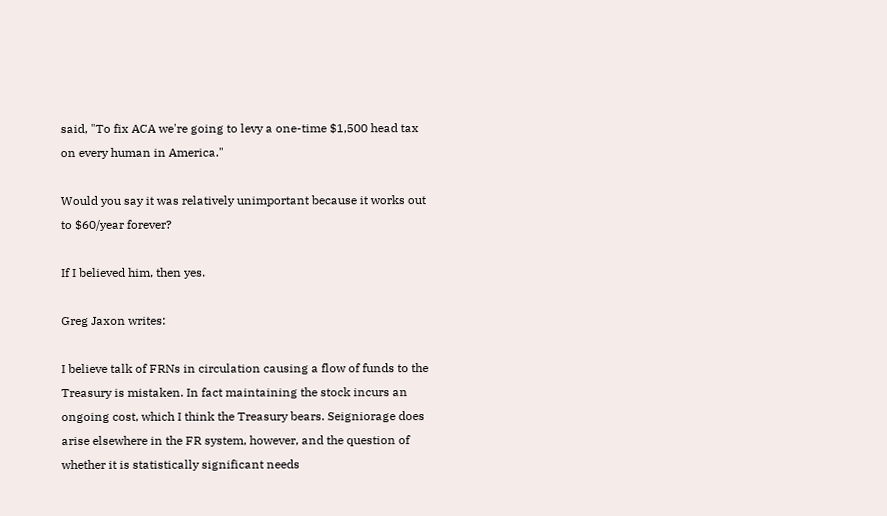said, "To fix ACA we're going to levy a one-time $1,500 head tax on every human in America."

Would you say it was relatively unimportant because it works out to $60/year forever?

If I believed him, then yes.

Greg Jaxon writes:

I believe talk of FRNs in circulation causing a flow of funds to the Treasury is mistaken. In fact maintaining the stock incurs an ongoing cost, which I think the Treasury bears. Seigniorage does arise elsewhere in the FR system, however, and the question of whether it is statistically significant needs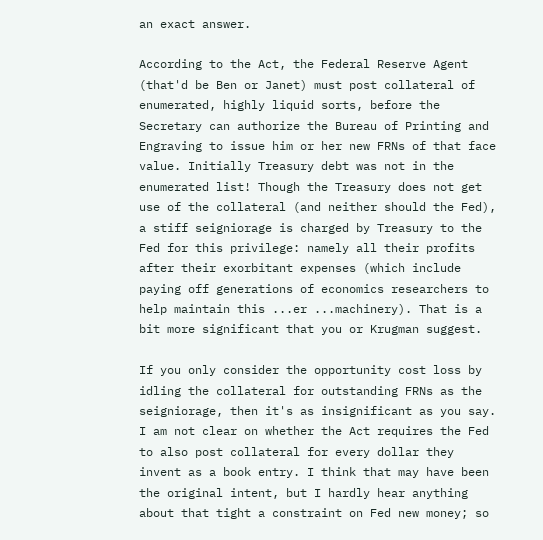an exact answer.

According to the Act, the Federal Reserve Agent (that'd be Ben or Janet) must post collateral of enumerated, highly liquid sorts, before the Secretary can authorize the Bureau of Printing and Engraving to issue him or her new FRNs of that face value. Initially Treasury debt was not in the enumerated list! Though the Treasury does not get use of the collateral (and neither should the Fed), a stiff seigniorage is charged by Treasury to the Fed for this privilege: namely all their profits after their exorbitant expenses (which include paying off generations of economics researchers to help maintain this ...er ...machinery). That is a bit more significant that you or Krugman suggest.

If you only consider the opportunity cost loss by idling the collateral for outstanding FRNs as the seigniorage, then it's as insignificant as you say. I am not clear on whether the Act requires the Fed to also post collateral for every dollar they invent as a book entry. I think that may have been the original intent, but I hardly hear anything about that tight a constraint on Fed new money; so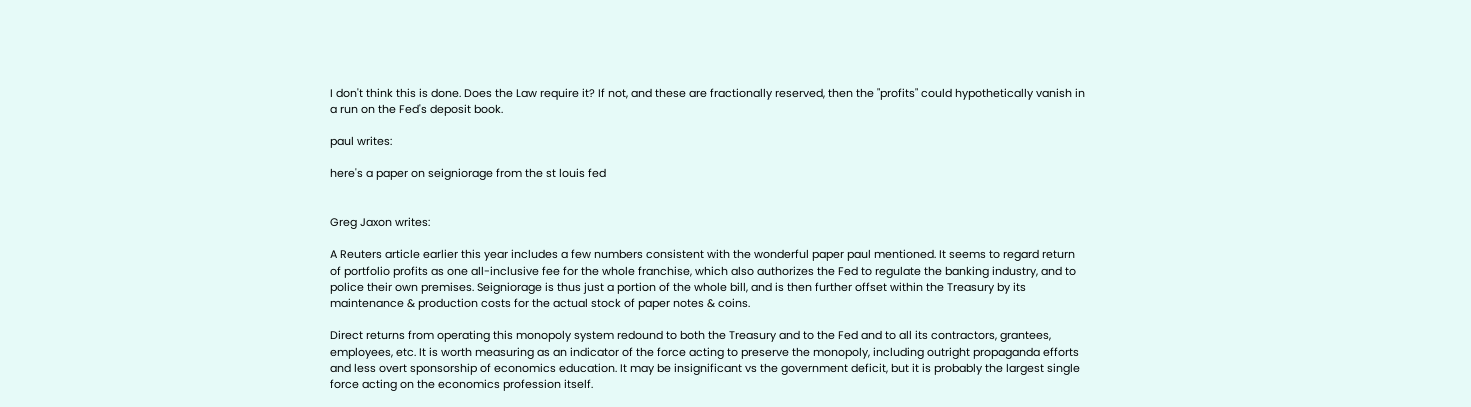I don't think this is done. Does the Law require it? If not, and these are fractionally reserved, then the "profits" could hypothetically vanish in a run on the Fed's deposit book.

paul writes:

here's a paper on seigniorage from the st louis fed


Greg Jaxon writes:

A Reuters article earlier this year includes a few numbers consistent with the wonderful paper paul mentioned. It seems to regard return of portfolio profits as one all-inclusive fee for the whole franchise, which also authorizes the Fed to regulate the banking industry, and to police their own premises. Seigniorage is thus just a portion of the whole bill, and is then further offset within the Treasury by its maintenance & production costs for the actual stock of paper notes & coins.

Direct returns from operating this monopoly system redound to both the Treasury and to the Fed and to all its contractors, grantees, employees, etc. It is worth measuring as an indicator of the force acting to preserve the monopoly, including outright propaganda efforts and less overt sponsorship of economics education. It may be insignificant vs the government deficit, but it is probably the largest single force acting on the economics profession itself.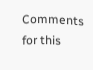Comments for this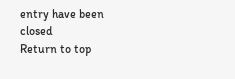entry have been closed
Return to top